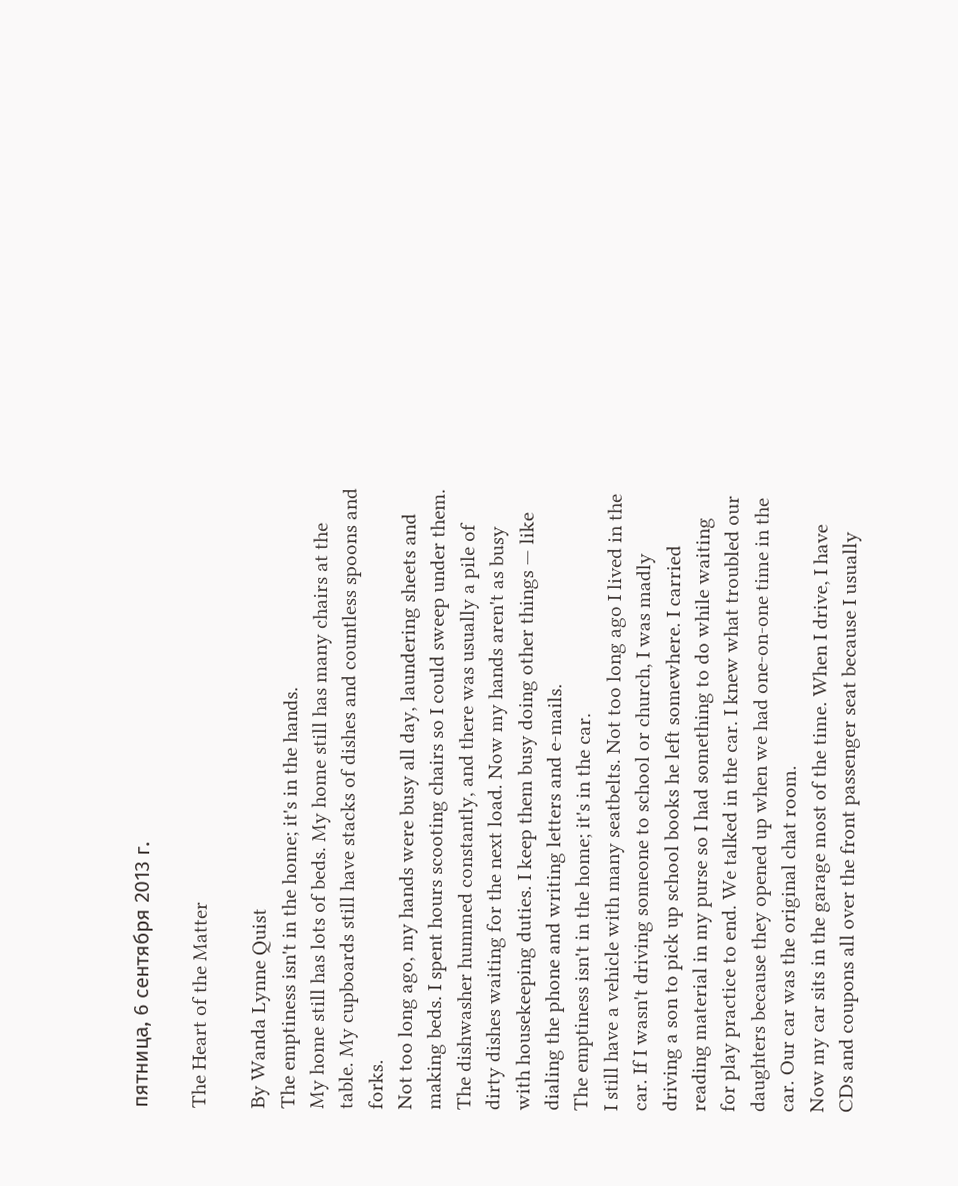пятница, 6 сентября 2013 г.

The Heart of the Matter

By Wanda Lynne Quist
The emptiness isn't in the home; it's in the hands.
My home still has lots of beds. My home still has many chairs at the table. My cupboards still have stacks of dishes and countless spoons and forks.
Not too long ago, my hands were busy all day, laundering sheets and making beds. I spent hours scooting chairs so I could sweep under them. The dishwasher hummed constantly, and there was usually a pile of dirty dishes waiting for the next load. Now my hands aren't as busy with housekeeping duties. I keep them busy doing other things — like dialing the phone and writing letters and e-mails.
The emptiness isn't in the home; it's in the car.
I still have a vehicle with many seatbelts. Not too long ago I lived in the car. If I wasn't driving someone to school or church, I was madly driving a son to pick up school books he left somewhere. I carried reading material in my purse so I had something to do while waiting for play practice to end. We talked in the car. I knew what troubled our daughters because they opened up when we had one-on-one time in the car. Our car was the original chat room.
Now my car sits in the garage most of the time. When I drive, I have CDs and coupons all over the front passenger seat because I usually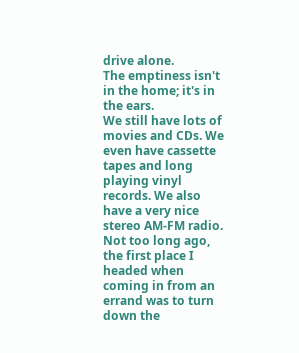drive alone.
The emptiness isn't in the home; it's in the ears.
We still have lots of movies and CDs. We even have cassette tapes and long playing vinyl records. We also have a very nice stereo AM-FM radio. Not too long ago, the first place I headed when coming in from an errand was to turn down the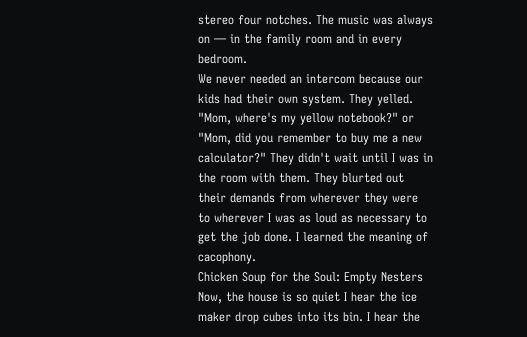stereo four notches. The music was always on — in the family room and in every bedroom.
We never needed an intercom because our kids had their own system. They yelled. "Mom, where's my yellow notebook?" or "Mom, did you remember to buy me a new calculator?" They didn't wait until I was in the room with them. They blurted out their demands from wherever they were to wherever I was as loud as necessary to get the job done. I learned the meaning of cacophony.
Chicken Soup for the Soul: Empty Nesters
Now, the house is so quiet I hear the ice maker drop cubes into its bin. I hear the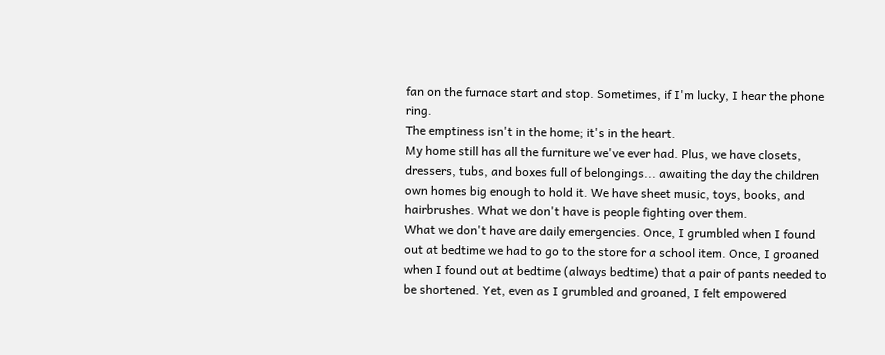fan on the furnace start and stop. Sometimes, if I'm lucky, I hear the phone ring.
The emptiness isn't in the home; it's in the heart.
My home still has all the furniture we've ever had. Plus, we have closets, dressers, tubs, and boxes full of belongings... awaiting the day the children own homes big enough to hold it. We have sheet music, toys, books, and hairbrushes. What we don't have is people fighting over them.
What we don't have are daily emergencies. Once, I grumbled when I found out at bedtime we had to go to the store for a school item. Once, I groaned when I found out at bedtime (always bedtime) that a pair of pants needed to be shortened. Yet, even as I grumbled and groaned, I felt empowered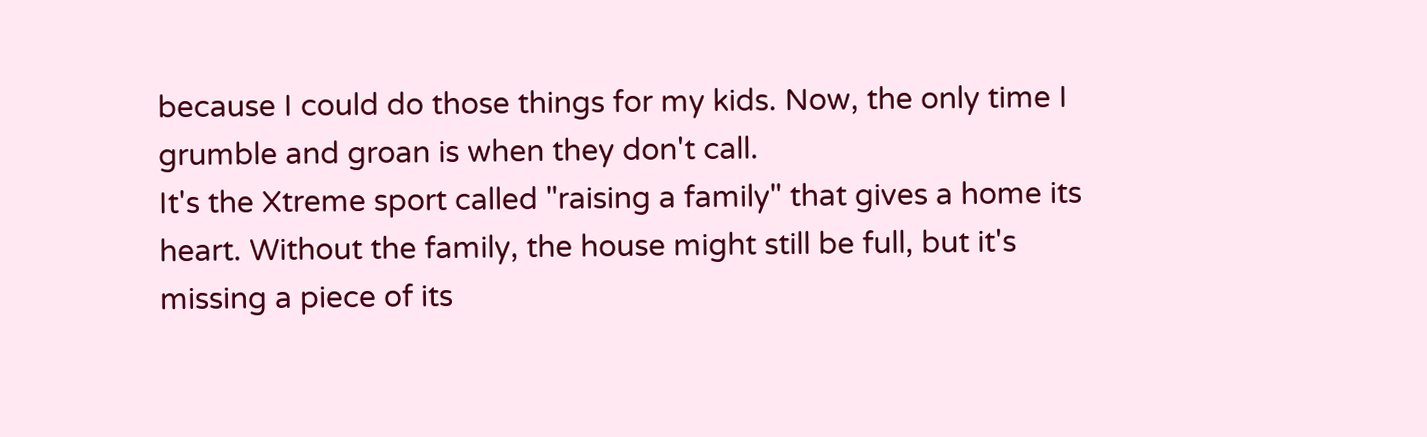because I could do those things for my kids. Now, the only time I grumble and groan is when they don't call.
It's the Xtreme sport called "raising a family" that gives a home its heart. Without the family, the house might still be full, but it's missing a piece of its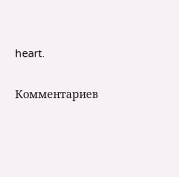heart.

Комментариев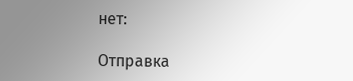нет:

Отправка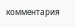комментария